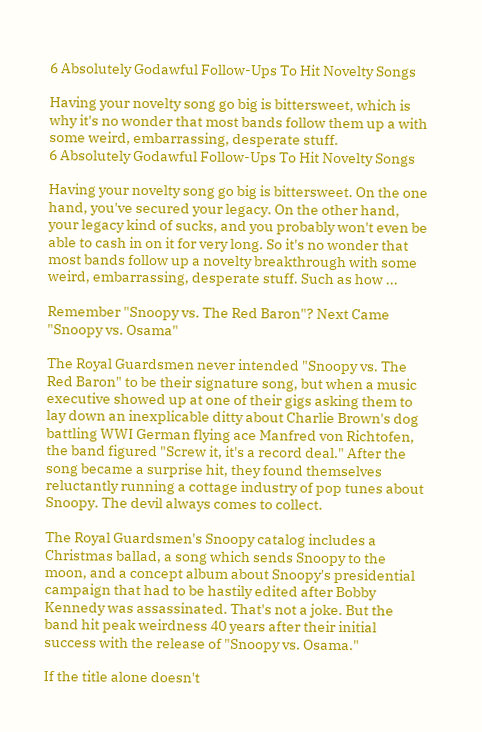6 Absolutely Godawful Follow-Ups To Hit Novelty Songs

Having your novelty song go big is bittersweet, which is why it's no wonder that most bands follow them up a with some weird, embarrassing, desperate stuff.
6 Absolutely Godawful Follow-Ups To Hit Novelty Songs

Having your novelty song go big is bittersweet. On the one hand, you've secured your legacy. On the other hand, your legacy kind of sucks, and you probably won't even be able to cash in on it for very long. So it's no wonder that most bands follow up a novelty breakthrough with some weird, embarrassing, desperate stuff. Such as how ...

Remember "Snoopy vs. The Red Baron"? Next Came "Snoopy vs. Osama"

The Royal Guardsmen never intended "Snoopy vs. The Red Baron" to be their signature song, but when a music executive showed up at one of their gigs asking them to lay down an inexplicable ditty about Charlie Brown's dog battling WWI German flying ace Manfred von Richtofen, the band figured "Screw it, it's a record deal." After the song became a surprise hit, they found themselves reluctantly running a cottage industry of pop tunes about Snoopy. The devil always comes to collect.

The Royal Guardsmen's Snoopy catalog includes a Christmas ballad, a song which sends Snoopy to the moon, and a concept album about Snoopy's presidential campaign that had to be hastily edited after Bobby Kennedy was assassinated. That's not a joke. But the band hit peak weirdness 40 years after their initial success with the release of "Snoopy vs. Osama."

If the title alone doesn't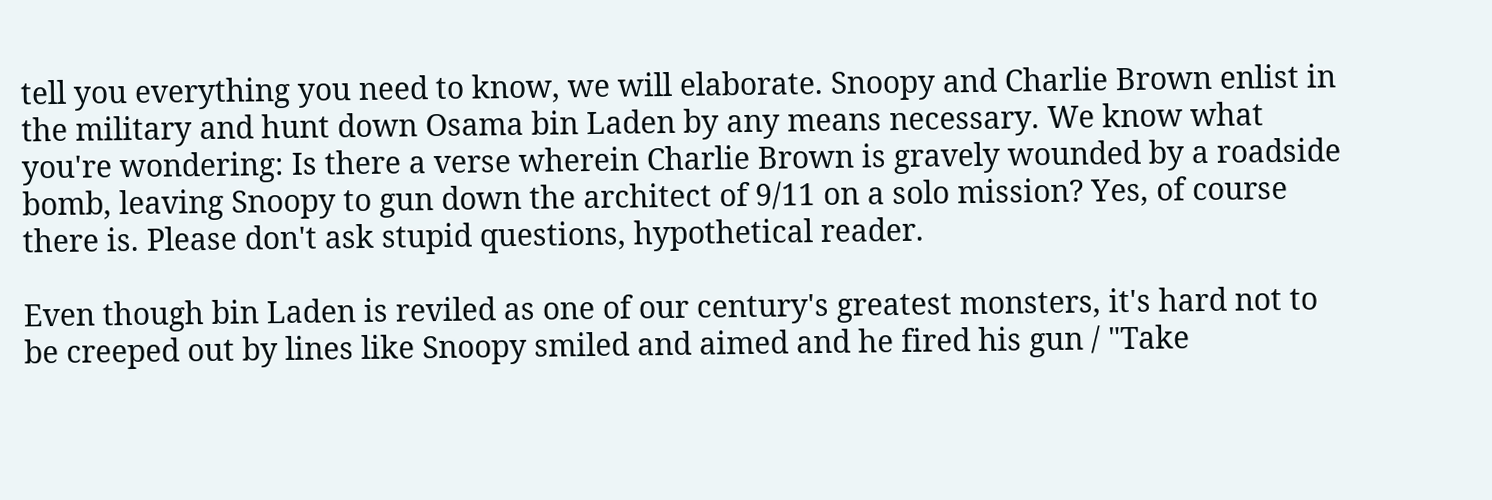tell you everything you need to know, we will elaborate. Snoopy and Charlie Brown enlist in the military and hunt down Osama bin Laden by any means necessary. We know what you're wondering: Is there a verse wherein Charlie Brown is gravely wounded by a roadside bomb, leaving Snoopy to gun down the architect of 9/11 on a solo mission? Yes, of course there is. Please don't ask stupid questions, hypothetical reader.

Even though bin Laden is reviled as one of our century's greatest monsters, it's hard not to be creeped out by lines like Snoopy smiled and aimed and he fired his gun / "Take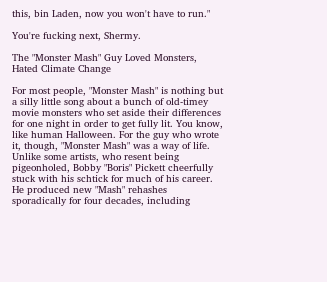this, bin Laden, now you won't have to run."

You're fucking next, Shermy.

The "Monster Mash" Guy Loved Monsters, Hated Climate Change

For most people, "Monster Mash" is nothing but a silly little song about a bunch of old-timey movie monsters who set aside their differences for one night in order to get fully lit. You know, like human Halloween. For the guy who wrote it, though, "Monster Mash" was a way of life. Unlike some artists, who resent being pigeonholed, Bobby "Boris" Pickett cheerfully stuck with his schtick for much of his career. He produced new "Mash" rehashes sporadically for four decades, including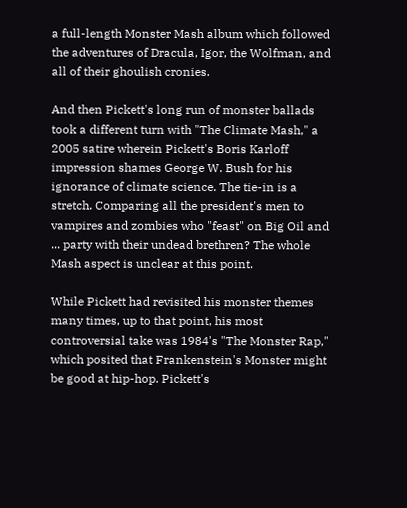a full-length Monster Mash album which followed the adventures of Dracula, Igor, the Wolfman, and all of their ghoulish cronies.

And then Pickett's long run of monster ballads took a different turn with "The Climate Mash," a 2005 satire wherein Pickett's Boris Karloff impression shames George W. Bush for his ignorance of climate science. The tie-in is a stretch. Comparing all the president's men to vampires and zombies who "feast" on Big Oil and ... party with their undead brethren? The whole Mash aspect is unclear at this point.

While Pickett had revisited his monster themes many times, up to that point, his most controversial take was 1984's "The Monster Rap," which posited that Frankenstein's Monster might be good at hip-hop. Pickett's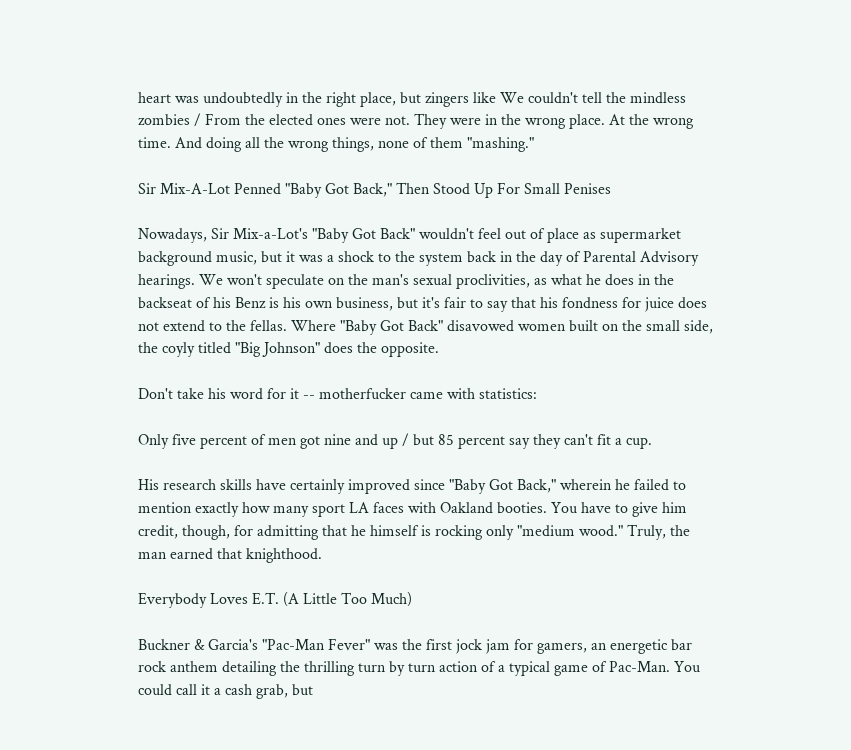heart was undoubtedly in the right place, but zingers like We couldn't tell the mindless zombies / From the elected ones were not. They were in the wrong place. At the wrong time. And doing all the wrong things, none of them "mashing."

Sir Mix-A-Lot Penned "Baby Got Back," Then Stood Up For Small Penises

Nowadays, Sir Mix-a-Lot's "Baby Got Back" wouldn't feel out of place as supermarket background music, but it was a shock to the system back in the day of Parental Advisory hearings. We won't speculate on the man's sexual proclivities, as what he does in the backseat of his Benz is his own business, but it's fair to say that his fondness for juice does not extend to the fellas. Where "Baby Got Back" disavowed women built on the small side, the coyly titled "Big Johnson" does the opposite.

Don't take his word for it -- motherfucker came with statistics:

Only five percent of men got nine and up / but 85 percent say they can't fit a cup.

His research skills have certainly improved since "Baby Got Back," wherein he failed to mention exactly how many sport LA faces with Oakland booties. You have to give him credit, though, for admitting that he himself is rocking only "medium wood." Truly, the man earned that knighthood.

Everybody Loves E.T. (A Little Too Much)

Buckner & Garcia's "Pac-Man Fever" was the first jock jam for gamers, an energetic bar rock anthem detailing the thrilling turn by turn action of a typical game of Pac-Man. You could call it a cash grab, but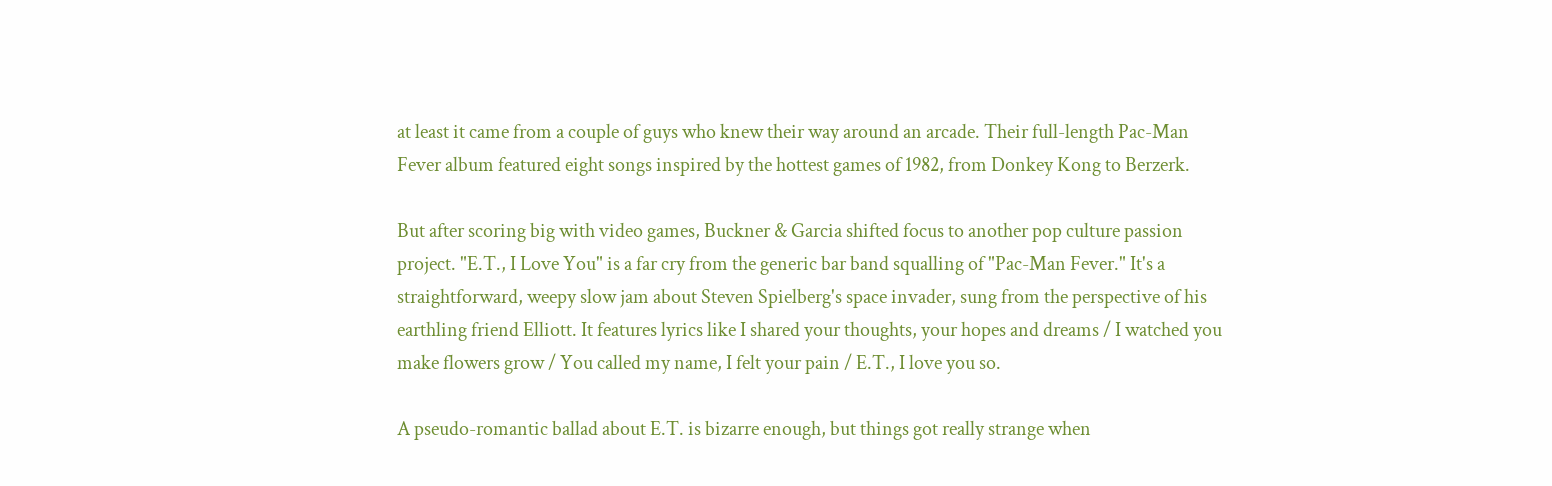at least it came from a couple of guys who knew their way around an arcade. Their full-length Pac-Man Fever album featured eight songs inspired by the hottest games of 1982, from Donkey Kong to Berzerk.

But after scoring big with video games, Buckner & Garcia shifted focus to another pop culture passion project. "E.T., I Love You" is a far cry from the generic bar band squalling of "Pac-Man Fever." It's a straightforward, weepy slow jam about Steven Spielberg's space invader, sung from the perspective of his earthling friend Elliott. It features lyrics like I shared your thoughts, your hopes and dreams / I watched you make flowers grow / You called my name, I felt your pain / E.T., I love you so.

A pseudo-romantic ballad about E.T. is bizarre enough, but things got really strange when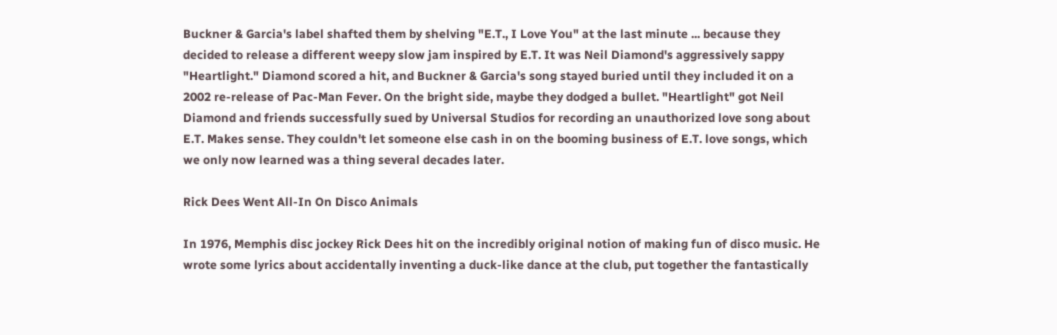Buckner & Garcia's label shafted them by shelving "E.T., I Love You" at the last minute ... because they decided to release a different weepy slow jam inspired by E.T. It was Neil Diamond's aggressively sappy "Heartlight." Diamond scored a hit, and Buckner & Garcia's song stayed buried until they included it on a 2002 re-release of Pac-Man Fever. On the bright side, maybe they dodged a bullet. "Heartlight" got Neil Diamond and friends successfully sued by Universal Studios for recording an unauthorized love song about E.T. Makes sense. They couldn't let someone else cash in on the booming business of E.T. love songs, which we only now learned was a thing several decades later.

Rick Dees Went All-In On Disco Animals

In 1976, Memphis disc jockey Rick Dees hit on the incredibly original notion of making fun of disco music. He wrote some lyrics about accidentally inventing a duck-like dance at the club, put together the fantastically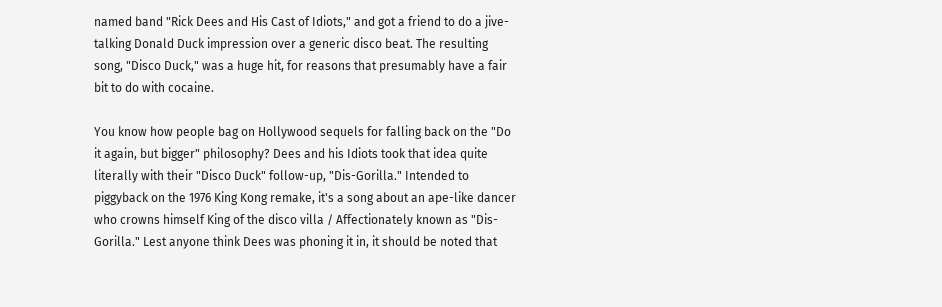named band "Rick Dees and His Cast of Idiots," and got a friend to do a jive-talking Donald Duck impression over a generic disco beat. The resulting song, "Disco Duck," was a huge hit, for reasons that presumably have a fair bit to do with cocaine.

You know how people bag on Hollywood sequels for falling back on the "Do it again, but bigger" philosophy? Dees and his Idiots took that idea quite literally with their "Disco Duck" follow-up, "Dis-Gorilla." Intended to piggyback on the 1976 King Kong remake, it's a song about an ape-like dancer who crowns himself King of the disco villa / Affectionately known as "Dis-Gorilla." Lest anyone think Dees was phoning it in, it should be noted that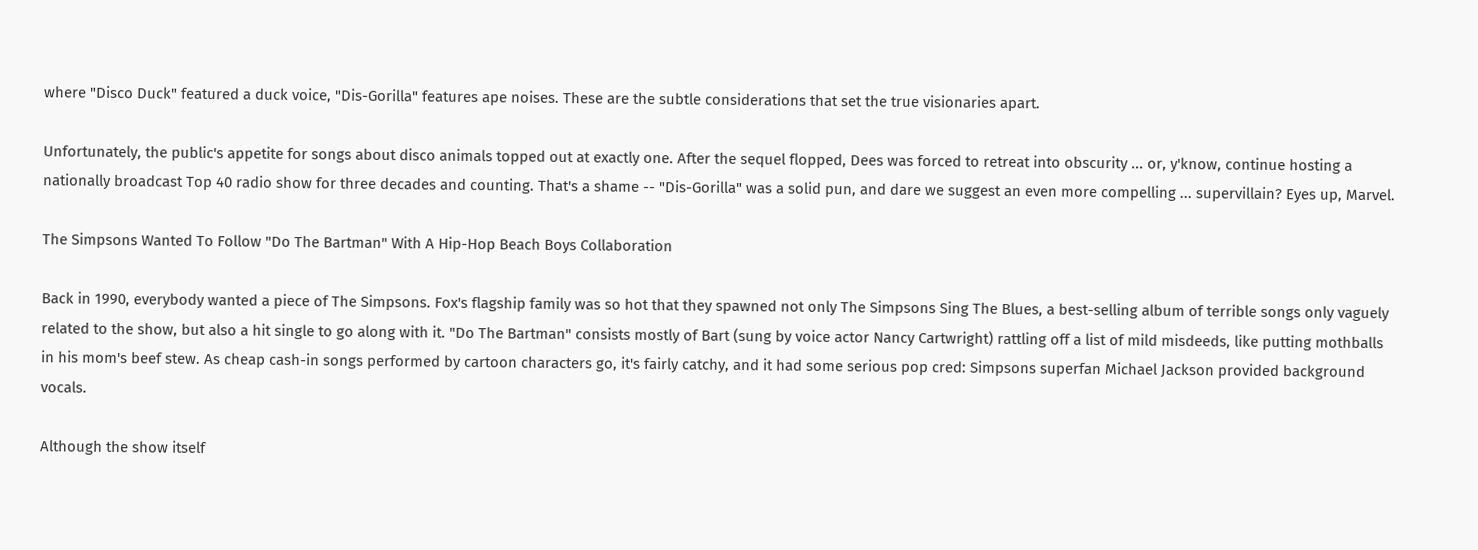where "Disco Duck" featured a duck voice, "Dis-Gorilla" features ape noises. These are the subtle considerations that set the true visionaries apart.

Unfortunately, the public's appetite for songs about disco animals topped out at exactly one. After the sequel flopped, Dees was forced to retreat into obscurity ... or, y'know, continue hosting a nationally broadcast Top 40 radio show for three decades and counting. That's a shame -- "Dis-Gorilla" was a solid pun, and dare we suggest an even more compelling ... supervillain? Eyes up, Marvel.

The Simpsons Wanted To Follow "Do The Bartman" With A Hip-Hop Beach Boys Collaboration

Back in 1990, everybody wanted a piece of The Simpsons. Fox's flagship family was so hot that they spawned not only The Simpsons Sing The Blues, a best-selling album of terrible songs only vaguely related to the show, but also a hit single to go along with it. "Do The Bartman" consists mostly of Bart (sung by voice actor Nancy Cartwright) rattling off a list of mild misdeeds, like putting mothballs in his mom's beef stew. As cheap cash-in songs performed by cartoon characters go, it's fairly catchy, and it had some serious pop cred: Simpsons superfan Michael Jackson provided background vocals.

Although the show itself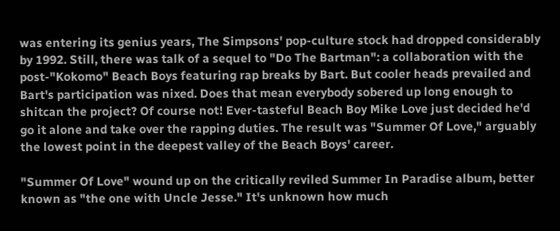was entering its genius years, The Simpsons' pop-culture stock had dropped considerably by 1992. Still, there was talk of a sequel to "Do The Bartman": a collaboration with the post-"Kokomo" Beach Boys featuring rap breaks by Bart. But cooler heads prevailed and Bart's participation was nixed. Does that mean everybody sobered up long enough to shitcan the project? Of course not! Ever-tasteful Beach Boy Mike Love just decided he'd go it alone and take over the rapping duties. The result was "Summer Of Love," arguably the lowest point in the deepest valley of the Beach Boys' career.

"Summer Of Love" wound up on the critically reviled Summer In Paradise album, better known as "the one with Uncle Jesse." It's unknown how much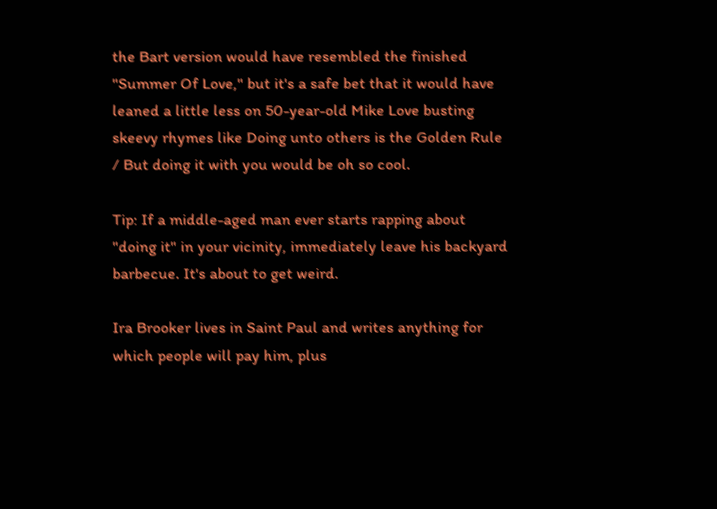the Bart version would have resembled the finished "Summer Of Love," but it's a safe bet that it would have leaned a little less on 50-year-old Mike Love busting skeevy rhymes like Doing unto others is the Golden Rule / But doing it with you would be oh so cool.

Tip: If a middle-aged man ever starts rapping about "doing it" in your vicinity, immediately leave his backyard barbecue. It's about to get weird.

Ira Brooker lives in Saint Paul and writes anything for which people will pay him, plus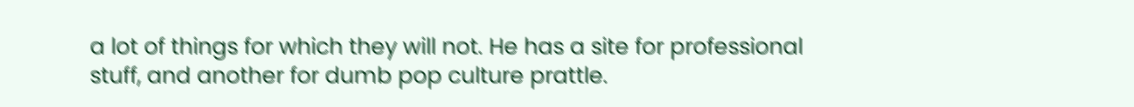a lot of things for which they will not. He has a site for professional stuff, and another for dumb pop culture prattle.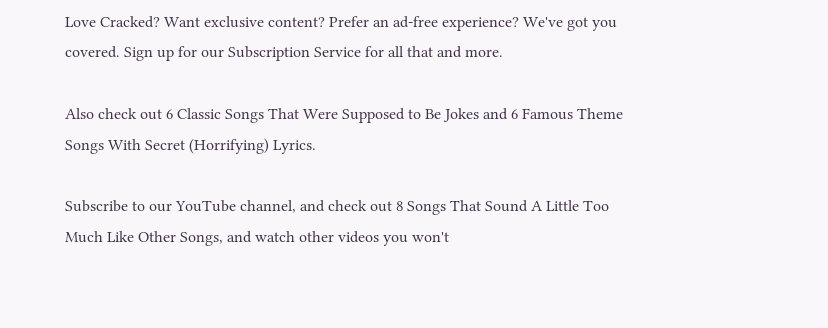Love Cracked? Want exclusive content? Prefer an ad-free experience? We've got you covered. Sign up for our Subscription Service for all that and more.

Also check out 6 Classic Songs That Were Supposed to Be Jokes and 6 Famous Theme Songs With Secret (Horrifying) Lyrics.

Subscribe to our YouTube channel, and check out 8 Songs That Sound A Little Too Much Like Other Songs, and watch other videos you won't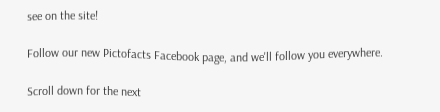see on the site!

Follow our new Pictofacts Facebook page, and we'll follow you everywhere.

Scroll down for the next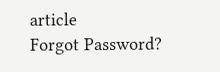article
Forgot Password?